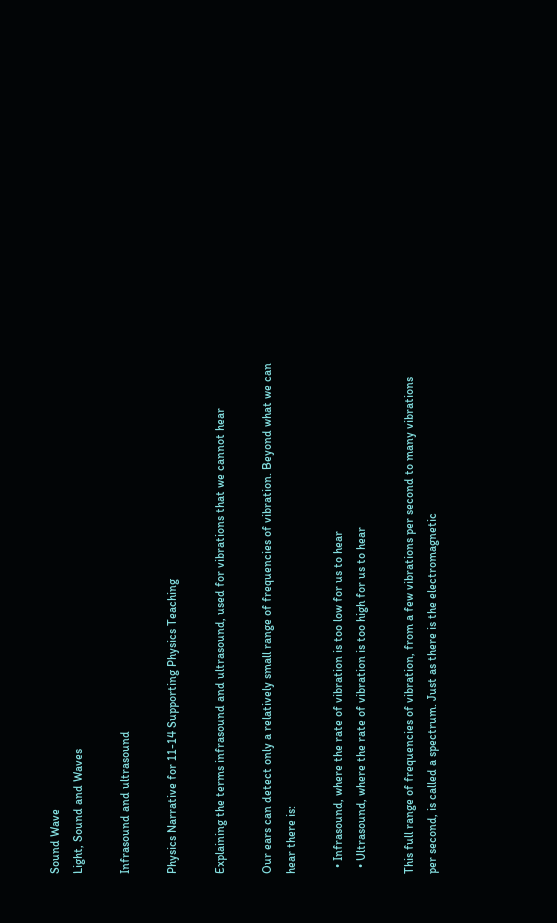Sound Wave
Light, Sound and Waves

Infrasound and ultrasound

Physics Narrative for 11-14 Supporting Physics Teaching

Explaining the terms infrasound and ultrasound, used for vibrations that we cannot hear

Our ears can detect only a relatively small range of frequencies of vibration. Beyond what we can hear there is:

  • Infrasound, where the rate of vibration is too low for us to hear
  • Ultrasound, where the rate of vibration is too high for us to hear

This full range of frequencies of vibration, from a few vibrations per second to many vibrations per second, is called a spectrum. Just as there is the electromagnetic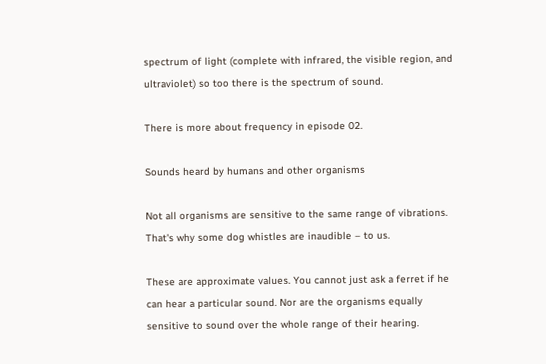spectrum of light (complete with infrared, the visible region, and ultraviolet) so too there is the spectrum of sound.

There is more about frequency in episode 02.

Sounds heard by humans and other organisms

Not all organisms are sensitive to the same range of vibrations. That's why some dog whistles are inaudible – to us.

These are approximate values. You cannot just ask a ferret if he can hear a particular sound. Nor are the organisms equally sensitive to sound over the whole range of their hearing.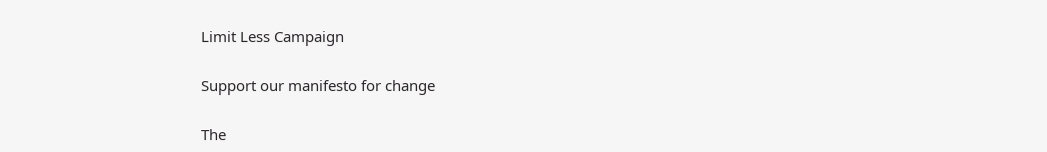Limit Less Campaign

Support our manifesto for change

The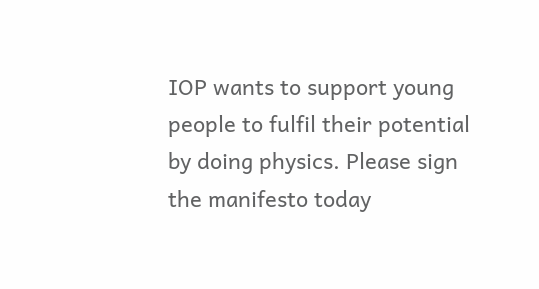IOP wants to support young people to fulfil their potential by doing physics. Please sign the manifesto today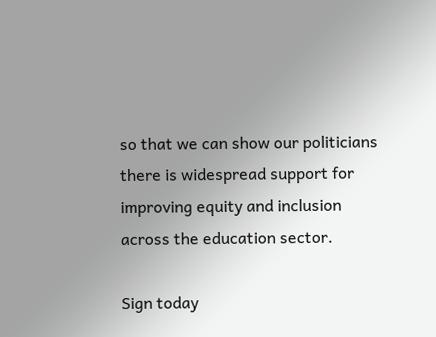so that we can show our politicians there is widespread support for improving equity and inclusion across the education sector.

Sign today